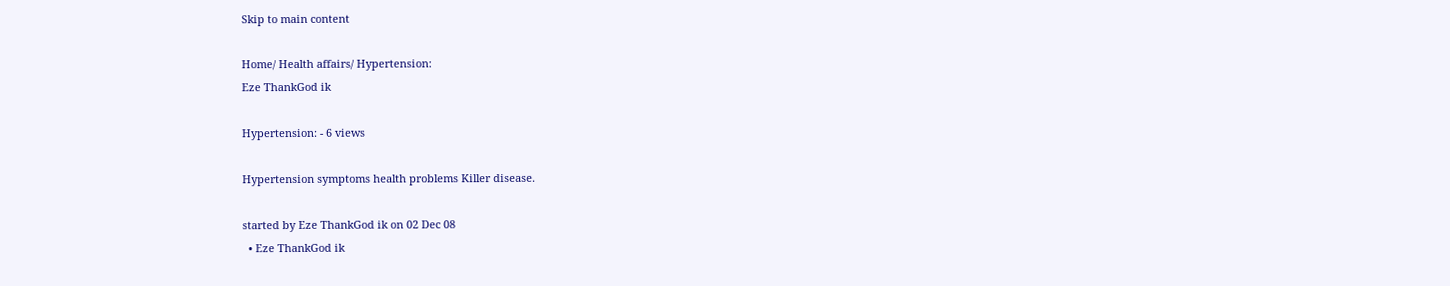Skip to main content

Home/ Health affairs/ Hypertension:
Eze ThankGod ik

Hypertension: - 6 views

Hypertension symptoms health problems Killer disease.

started by Eze ThankGod ik on 02 Dec 08
  • Eze ThankGod ik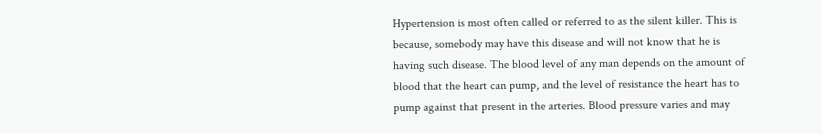Hypertension is most often called or referred to as the silent killer. This is because, somebody may have this disease and will not know that he is having such disease. The blood level of any man depends on the amount of blood that the heart can pump, and the level of resistance the heart has to pump against that present in the arteries. Blood pressure varies and may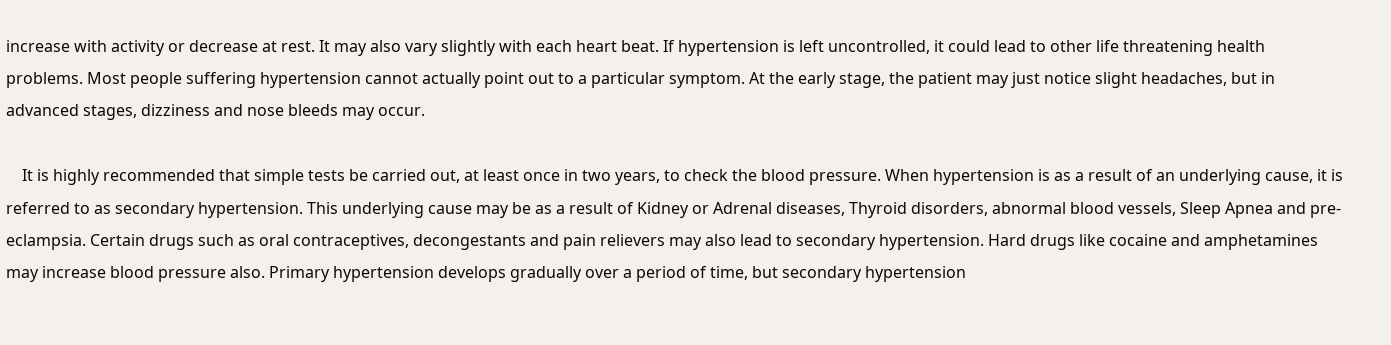increase with activity or decrease at rest. It may also vary slightly with each heart beat. If hypertension is left uncontrolled, it could lead to other life threatening health problems. Most people suffering hypertension cannot actually point out to a particular symptom. At the early stage, the patient may just notice slight headaches, but in advanced stages, dizziness and nose bleeds may occur.

    It is highly recommended that simple tests be carried out, at least once in two years, to check the blood pressure. When hypertension is as a result of an underlying cause, it is referred to as secondary hypertension. This underlying cause may be as a result of Kidney or Adrenal diseases, Thyroid disorders, abnormal blood vessels, Sleep Apnea and pre-eclampsia. Certain drugs such as oral contraceptives, decongestants and pain relievers may also lead to secondary hypertension. Hard drugs like cocaine and amphetamines may increase blood pressure also. Primary hypertension develops gradually over a period of time, but secondary hypertension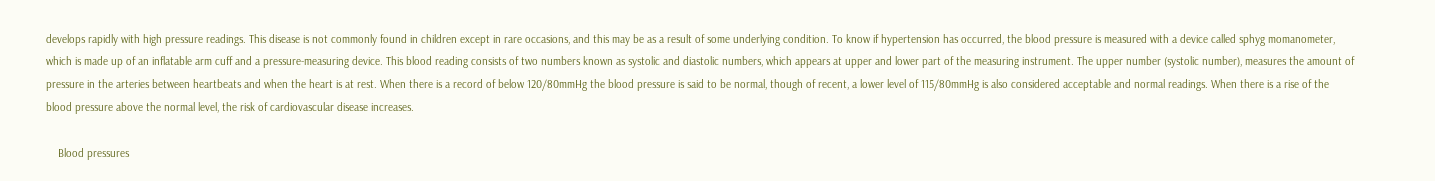develops rapidly with high pressure readings. This disease is not commonly found in children except in rare occasions, and this may be as a result of some underlying condition. To know if hypertension has occurred, the blood pressure is measured with a device called sphyg momanometer, which is made up of an inflatable arm cuff and a pressure-measuring device. This blood reading consists of two numbers known as systolic and diastolic numbers, which appears at upper and lower part of the measuring instrument. The upper number (systolic number), measures the amount of pressure in the arteries between heartbeats and when the heart is at rest. When there is a record of below 120/80mmHg the blood pressure is said to be normal, though of recent, a lower level of 115/80mmHg is also considered acceptable and normal readings. When there is a rise of the blood pressure above the normal level, the risk of cardiovascular disease increases.

    Blood pressures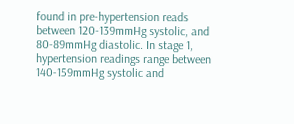found in pre-hypertension reads between 120-139mmHg systolic, and 80-89mmHg diastolic. In stage 1, hypertension readings range between 140-159mmHg systolic and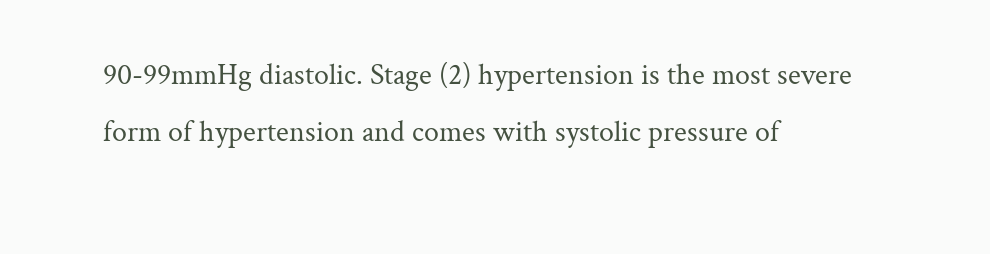90-99mmHg diastolic. Stage (2) hypertension is the most severe form of hypertension and comes with systolic pressure of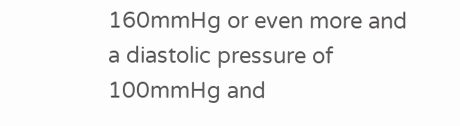160mmHg or even more and a diastolic pressure of 100mmHg and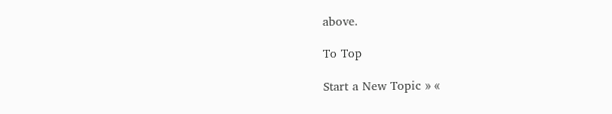above.

To Top

Start a New Topic » «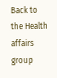Back to the Health affairs group